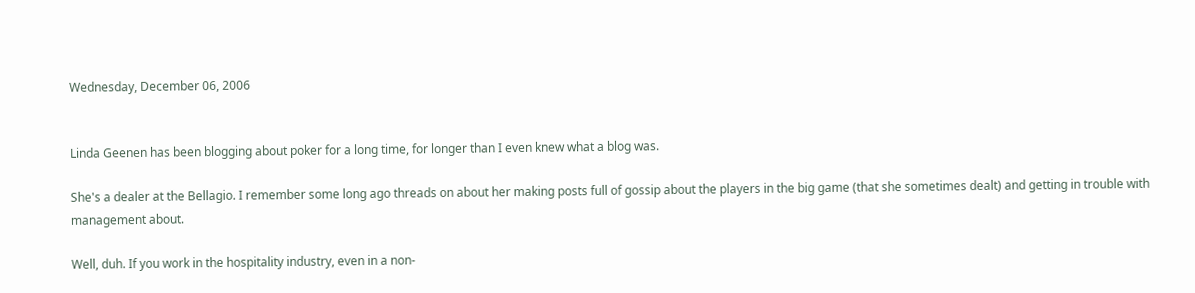Wednesday, December 06, 2006


Linda Geenen has been blogging about poker for a long time, for longer than I even knew what a blog was.

She's a dealer at the Bellagio. I remember some long ago threads on about her making posts full of gossip about the players in the big game (that she sometimes dealt) and getting in trouble with management about.

Well, duh. If you work in the hospitality industry, even in a non-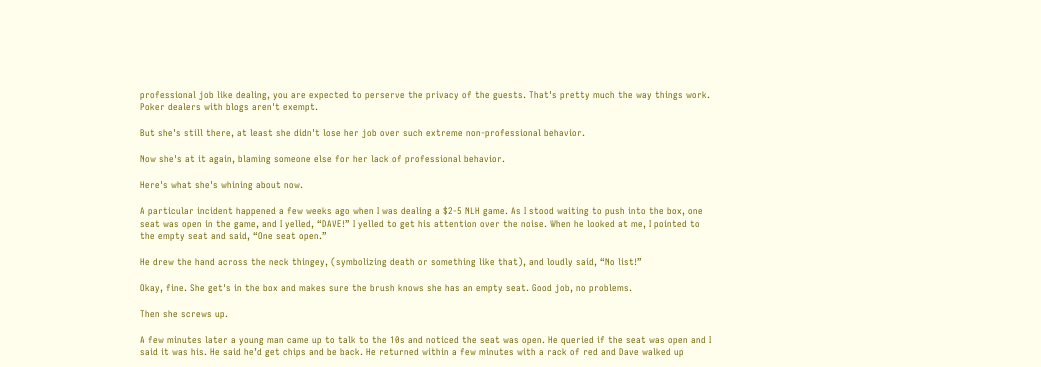professional job like dealing, you are expected to perserve the privacy of the guests. That's pretty much the way things work. Poker dealers with blogs aren't exempt.

But she's still there, at least she didn't lose her job over such extreme non-professional behavior.

Now she's at it again, blaming someone else for her lack of professional behavior.

Here's what she's whining about now.

A particular incident happened a few weeks ago when I was dealing a $2-5 NLH game. As I stood waiting to push into the box, one seat was open in the game, and I yelled, “DAVE!” I yelled to get his attention over the noise. When he looked at me, I pointed to the empty seat and said, “One seat open.”

He drew the hand across the neck thingey, (symbolizing death or something like that), and loudly said, “No list!”

Okay, fine. She get's in the box and makes sure the brush knows she has an empty seat. Good job, no problems.

Then she screws up.

A few minutes later a young man came up to talk to the 10s and noticed the seat was open. He queried if the seat was open and I said it was his. He said he’d get chips and be back. He returned within a few minutes with a rack of red and Dave walked up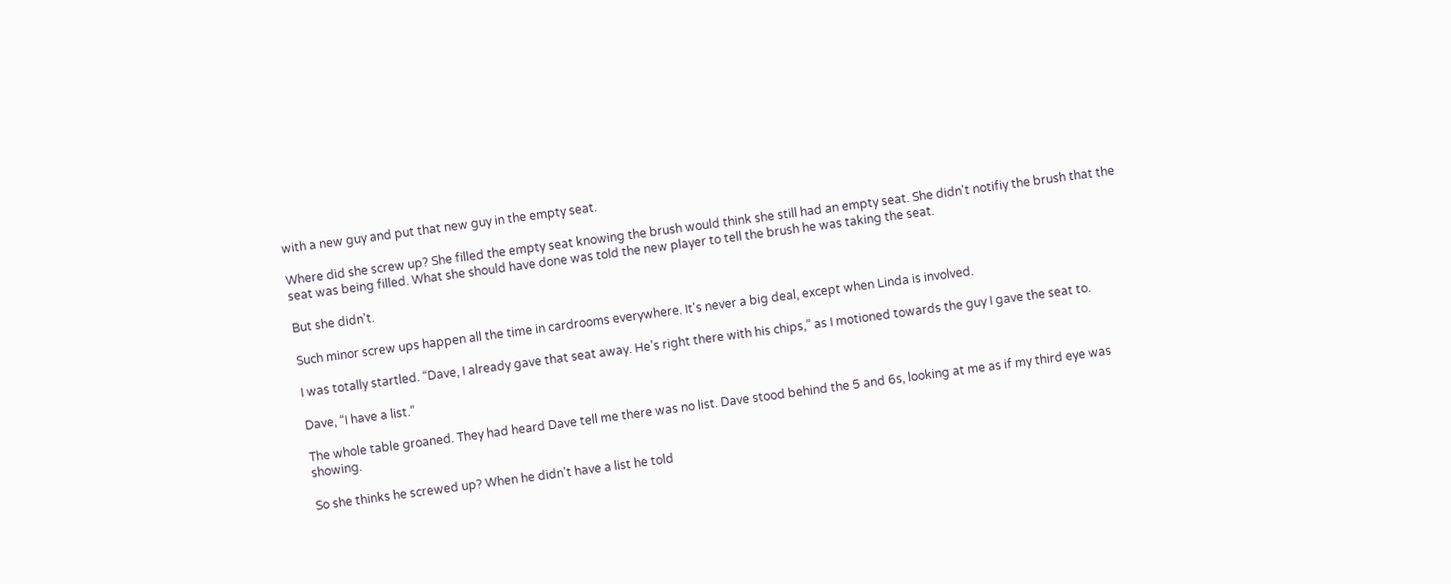with a new guy and put that new guy in the empty seat.

Where did she screw up? She filled the empty seat knowing the brush would think she still had an empty seat. She didn't notifiy the brush that the seat was being filled. What she should have done was told the new player to tell the brush he was taking the seat.

But she didn't.

Such minor screw ups happen all the time in cardrooms everywhere. It's never a big deal, except when Linda is involved.

I was totally startled. “Dave, I already gave that seat away. He’s right there with his chips,” as I motioned towards the guy I gave the seat to.

Dave, “I have a list.”

The whole table groaned. They had heard Dave tell me there was no list. Dave stood behind the 5 and 6s, looking at me as if my third eye was showing.

So she thinks he screwed up? When he didn't have a list he told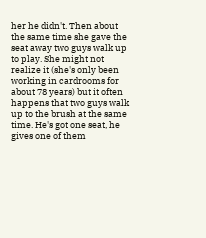her he didn't. Then about the same time she gave the seat away two guys walk up to play. She might not realize it (she's only been working in cardrooms for about 78 years) but it often happens that two guys walk up to the brush at the same time. He's got one seat, he gives one of them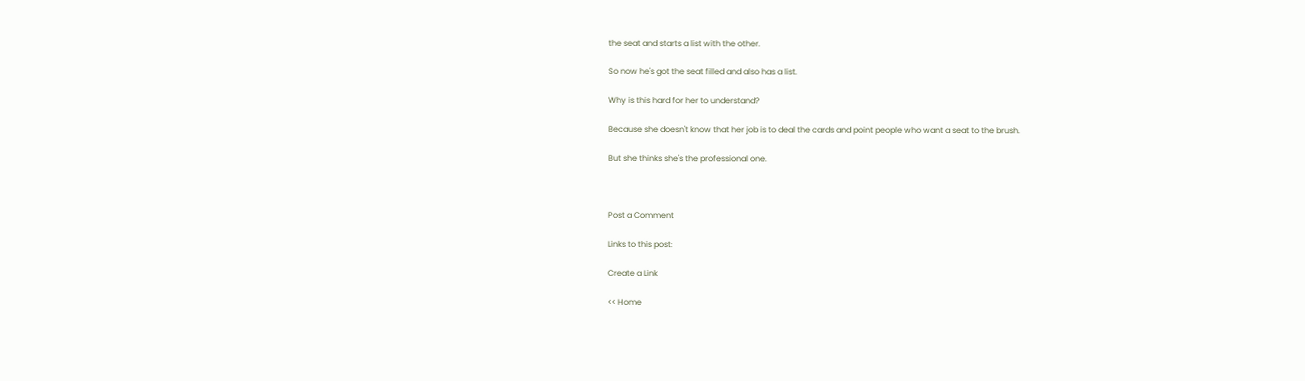the seat and starts a list with the other.

So now he's got the seat filled and also has a list.

Why is this hard for her to understand?

Because she doesn't know that her job is to deal the cards and point people who want a seat to the brush.

But she thinks she's the professional one.



Post a Comment

Links to this post:

Create a Link

<< Home